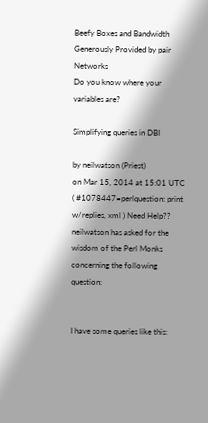Beefy Boxes and Bandwidth Generously Provided by pair Networks
Do you know where your variables are?

Simplifying queries in DBI

by neilwatson (Priest)
on Mar 15, 2014 at 15:01 UTC ( #1078447=perlquestion: print w/replies, xml ) Need Help??
neilwatson has asked for the wisdom of the Perl Monks concerning the following question:


I have some queries like this: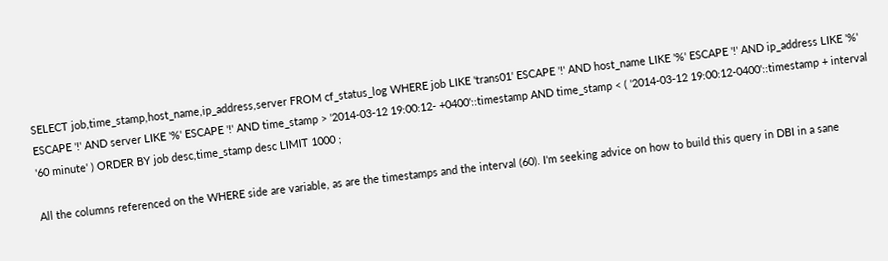SELECT job,time_stamp,host_name,ip_address,server FROM cf_status_log WHERE job LIKE 'trans01' ESCAPE '!' AND host_name LIKE '%' ESCAPE '!' AND ip_address LIKE '%' ESCAPE '!' AND server LIKE '%' ESCAPE '!' AND time_stamp > '2014-03-12 19:00:12- +0400'::timestamp AND time_stamp < ( '2014-03-12 19:00:12-0400'::timestamp + interval '60 minute' ) ORDER BY job desc,time_stamp desc LIMIT 1000 ;

All the columns referenced on the WHERE side are variable, as are the timestamps and the interval (60). I'm seeking advice on how to build this query in DBI in a sane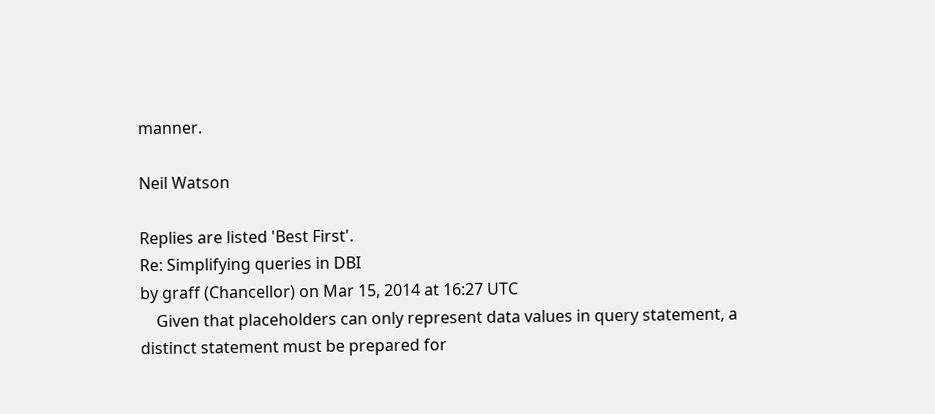manner.

Neil Watson

Replies are listed 'Best First'.
Re: Simplifying queries in DBI
by graff (Chancellor) on Mar 15, 2014 at 16:27 UTC
    Given that placeholders can only represent data values in query statement, a distinct statement must be prepared for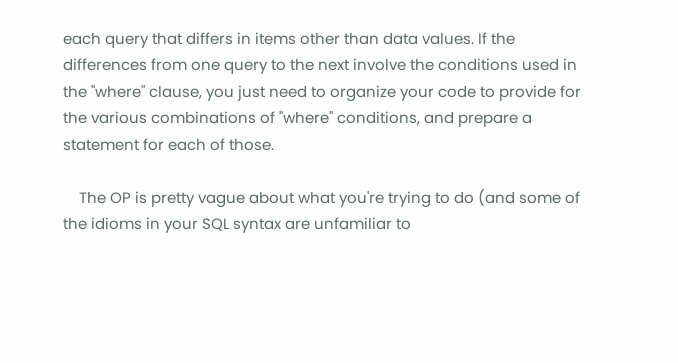each query that differs in items other than data values. If the differences from one query to the next involve the conditions used in the "where" clause, you just need to organize your code to provide for the various combinations of "where" conditions, and prepare a statement for each of those.

    The OP is pretty vague about what you're trying to do (and some of the idioms in your SQL syntax are unfamiliar to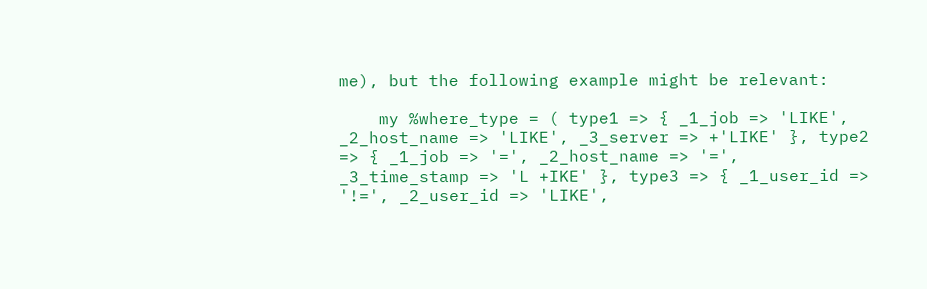me), but the following example might be relevant:

    my %where_type = ( type1 => { _1_job => 'LIKE', _2_host_name => 'LIKE', _3_server => +'LIKE' }, type2 => { _1_job => '=', _2_host_name => '=', _3_time_stamp => 'L +IKE' }, type3 => { _1_user_id => '!=', _2_user_id => 'LIKE',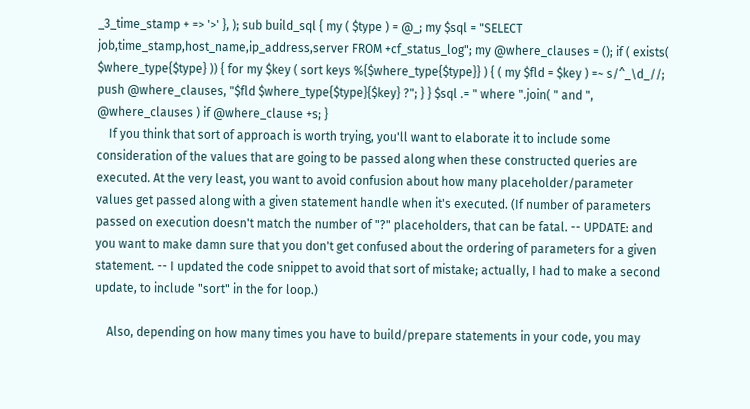_3_time_stamp + => '>' }, ); sub build_sql { my ( $type ) = @_; my $sql = "SELECT job,time_stamp,host_name,ip_address,server FROM +cf_status_log"; my @where_clauses = (); if ( exists( $where_type{$type} )) { for my $key ( sort keys %{$where_type{$type}} ) { ( my $fld = $key ) =~ s/^_\d_//; push @where_clauses, "$fld $where_type{$type}{$key} ?"; } } $sql .= " where ".join( " and ", @where_clauses ) if @where_clause +s; }
    If you think that sort of approach is worth trying, you'll want to elaborate it to include some consideration of the values that are going to be passed along when these constructed queries are executed. At the very least, you want to avoid confusion about how many placeholder/parameter values get passed along with a given statement handle when it's executed. (If number of parameters passed on execution doesn't match the number of "?" placeholders, that can be fatal. -- UPDATE: and you want to make damn sure that you don't get confused about the ordering of parameters for a given statement. -- I updated the code snippet to avoid that sort of mistake; actually, I had to make a second update, to include "sort" in the for loop.)

    Also, depending on how many times you have to build/prepare statements in your code, you may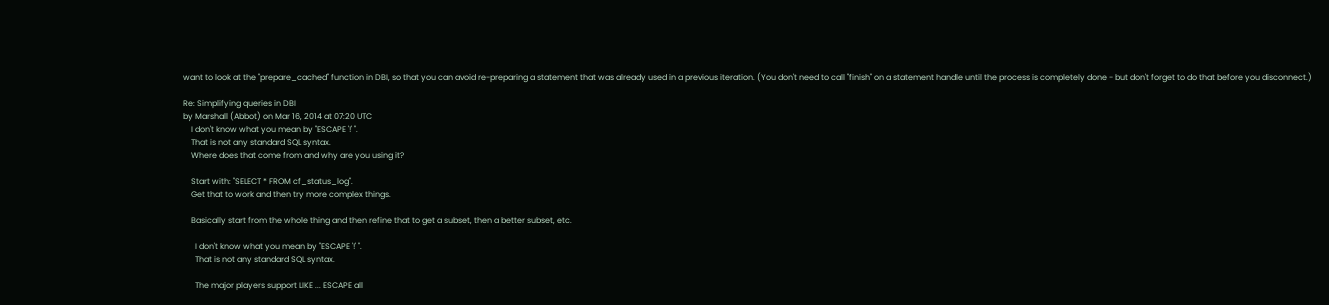want to look at the "prepare_cached" function in DBI, so that you can avoid re-preparing a statement that was already used in a previous iteration. (You don't need to call "finish" on a statement handle until the process is completely done - but don't forget to do that before you disconnect.)

Re: Simplifying queries in DBI
by Marshall (Abbot) on Mar 16, 2014 at 07:20 UTC
    I don't know what you mean by "ESCAPE '!' ".
    That is not any standard SQL syntax.
    Where does that come from and why are you using it?

    Start with: "SELECT * FROM cf_status_log".
    Get that to work and then try more complex things.

    Basically start from the whole thing and then refine that to get a subset, then a better subset, etc.

      I don't know what you mean by "ESCAPE '!' ".
      That is not any standard SQL syntax.

      The major players support LIKE ... ESCAPE all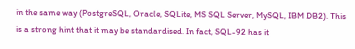in the same way (PostgreSQL, Oracle, SQLite, MS SQL Server, MySQL, IBM DB2). This is a strong hint that it may be standardised. In fact, SQL-92 has it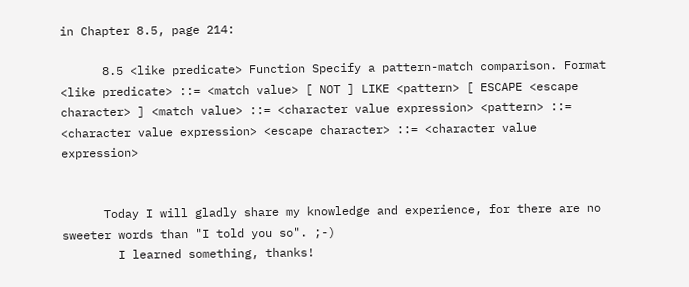in Chapter 8.5, page 214:

      8.5 <like predicate> Function Specify a pattern-match comparison. Format <like predicate> ::= <match value> [ NOT ] LIKE <pattern> [ ESCAPE <escape character> ] <match value> ::= <character value expression> <pattern> ::= <character value expression> <escape character> ::= <character value expression>


      Today I will gladly share my knowledge and experience, for there are no sweeter words than "I told you so". ;-)
        I learned something, thanks!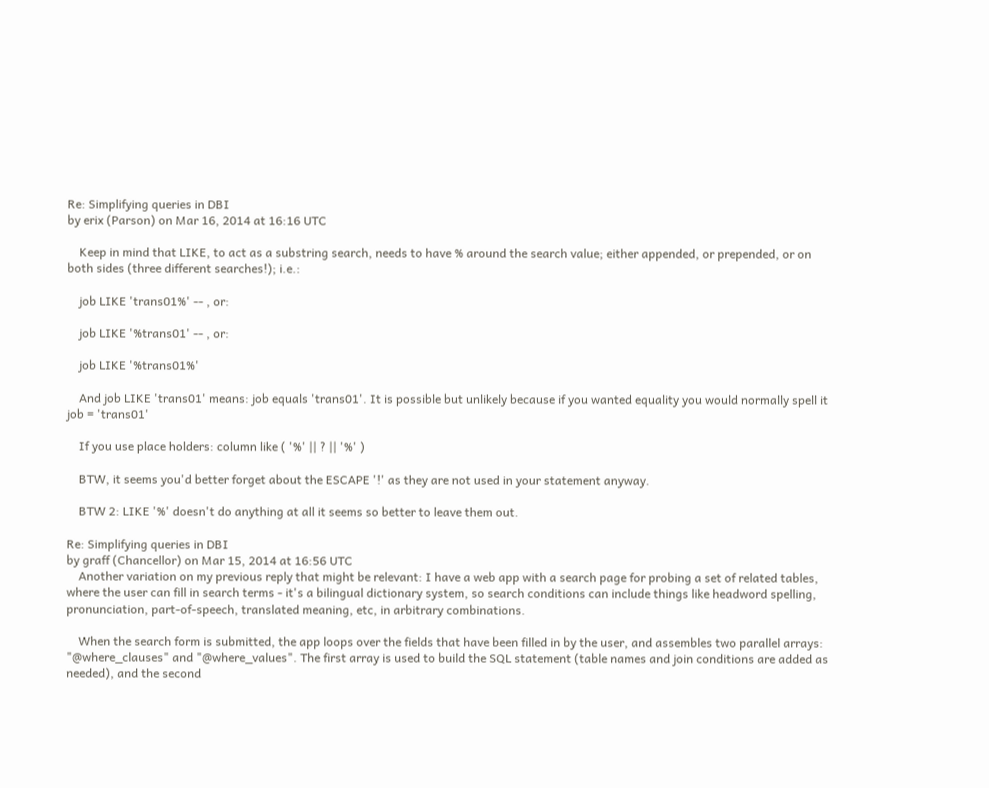Re: Simplifying queries in DBI
by erix (Parson) on Mar 16, 2014 at 16:16 UTC

    Keep in mind that LIKE, to act as a substring search, needs to have % around the search value; either appended, or prepended, or on both sides (three different searches!); i.e.:

    job LIKE 'trans01%' -- , or:

    job LIKE '%trans01' -- , or:

    job LIKE '%trans01%'

    And job LIKE 'trans01' means: job equals 'trans01'. It is possible but unlikely because if you wanted equality you would normally spell it job = 'trans01'

    If you use place holders: column like ( '%' || ? || '%' )

    BTW, it seems you'd better forget about the ESCAPE '!' as they are not used in your statement anyway.

    BTW 2: LIKE '%' doesn't do anything at all it seems so better to leave them out.

Re: Simplifying queries in DBI
by graff (Chancellor) on Mar 15, 2014 at 16:56 UTC
    Another variation on my previous reply that might be relevant: I have a web app with a search page for probing a set of related tables, where the user can fill in search terms - it's a bilingual dictionary system, so search conditions can include things like headword spelling, pronunciation, part-of-speech, translated meaning, etc, in arbitrary combinations.

    When the search form is submitted, the app loops over the fields that have been filled in by the user, and assembles two parallel arrays: "@where_clauses" and "@where_values". The first array is used to build the SQL statement (table names and join conditions are added as needed), and the second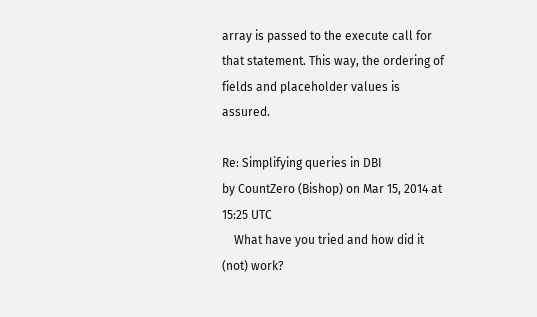array is passed to the execute call for that statement. This way, the ordering of fields and placeholder values is assured.

Re: Simplifying queries in DBI
by CountZero (Bishop) on Mar 15, 2014 at 15:25 UTC
    What have you tried and how did it (not) work?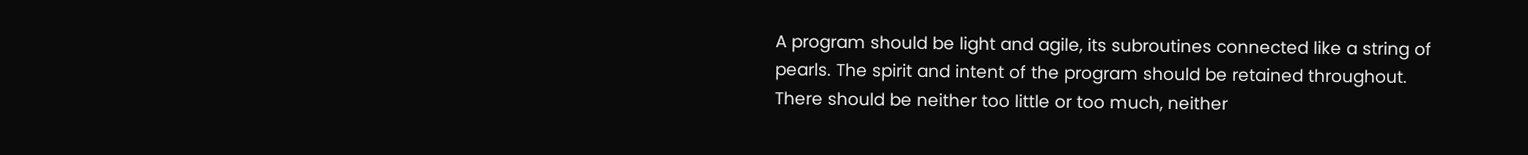A program should be light and agile, its subroutines connected like a string of pearls. The spirit and intent of the program should be retained throughout. There should be neither too little or too much, neither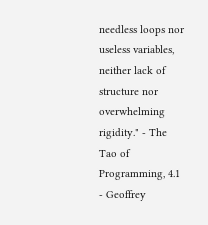needless loops nor useless variables, neither lack of structure nor overwhelming rigidity." - The Tao of Programming, 4.1 - Geoffrey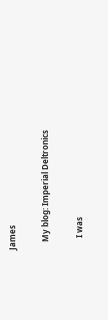James

    My blog: Imperial Deltronics

      I was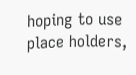hoping to use place holders,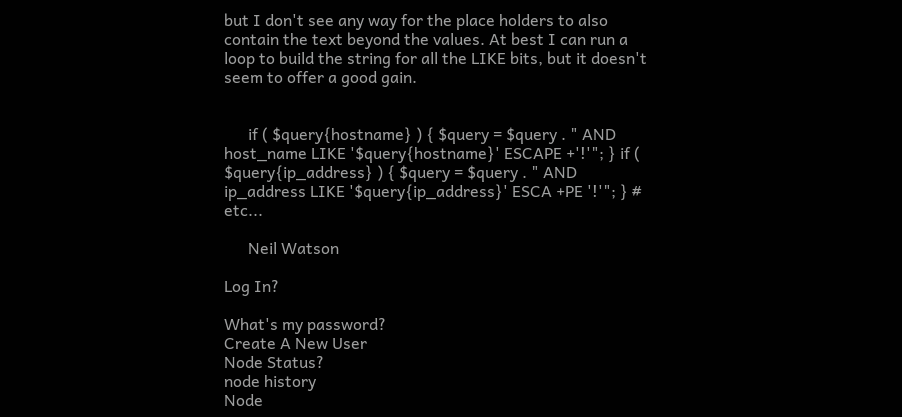but I don't see any way for the place holders to also contain the text beyond the values. At best I can run a loop to build the string for all the LIKE bits, but it doesn't seem to offer a good gain.


      if ( $query{hostname} ) { $query = $query . " AND host_name LIKE '$query{hostname}' ESCAPE +'!'"; } if ( $query{ip_address} ) { $query = $query . " AND ip_address LIKE '$query{ip_address}' ESCA +PE '!'"; } # etc...

      Neil Watson

Log In?

What's my password?
Create A New User
Node Status?
node history
Node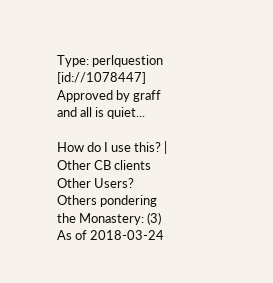Type: perlquestion [id://1078447]
Approved by graff
and all is quiet...

How do I use this? | Other CB clients
Other Users?
Others pondering the Monastery: (3)
As of 2018-03-24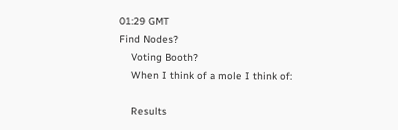01:29 GMT
Find Nodes?
    Voting Booth?
    When I think of a mole I think of:

    Results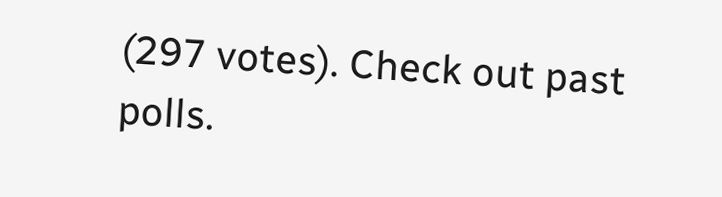(297 votes). Check out past polls.